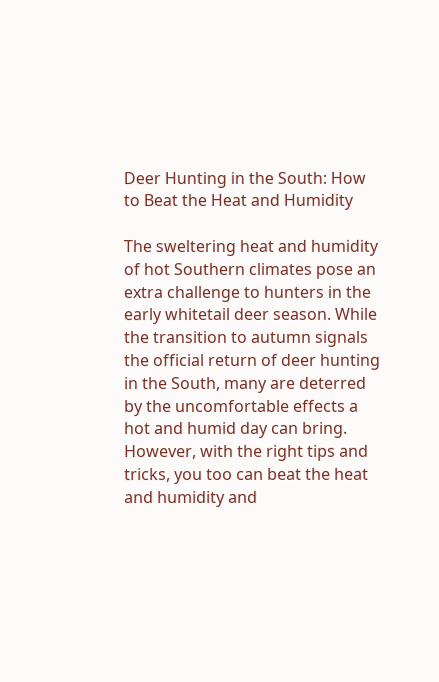Deer Hunting in the South: How to Beat the Heat and Humidity

The sweltering heat and humidity of hot Southern climates pose an extra challenge to hunters in the early whitetail deer season. While the transition to autumn signals the official return of deer hunting in the South, many are deterred by the uncomfortable effects a hot and humid day can bring. However, with the right tips and tricks, you too can beat the heat and humidity and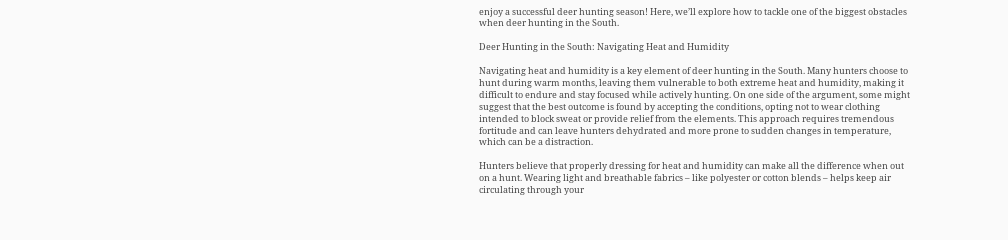enjoy a successful deer hunting season! Here, we’ll explore how to tackle one of the biggest obstacles when deer hunting in the South.

Deer Hunting in the South: Navigating Heat and Humidity

Navigating heat and humidity is a key element of deer hunting in the South. Many hunters choose to hunt during warm months, leaving them vulnerable to both extreme heat and humidity, making it difficult to endure and stay focused while actively hunting. On one side of the argument, some might suggest that the best outcome is found by accepting the conditions, opting not to wear clothing intended to block sweat or provide relief from the elements. This approach requires tremendous fortitude and can leave hunters dehydrated and more prone to sudden changes in temperature, which can be a distraction.

Hunters believe that properly dressing for heat and humidity can make all the difference when out on a hunt. Wearing light and breathable fabrics – like polyester or cotton blends – helps keep air circulating through your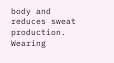body and reduces sweat production. Wearing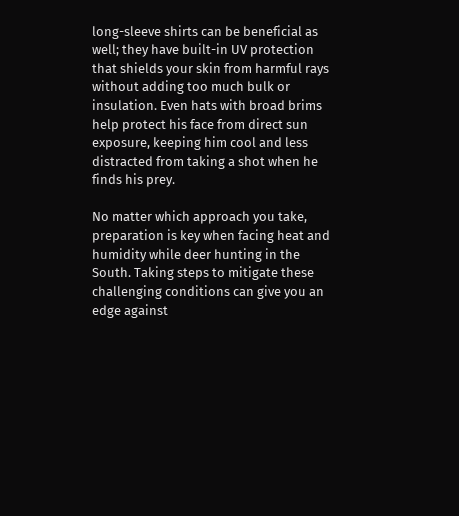long-sleeve shirts can be beneficial as well; they have built-in UV protection that shields your skin from harmful rays without adding too much bulk or insulation. Even hats with broad brims help protect his face from direct sun exposure, keeping him cool and less distracted from taking a shot when he finds his prey.

No matter which approach you take, preparation is key when facing heat and humidity while deer hunting in the South. Taking steps to mitigate these challenging conditions can give you an edge against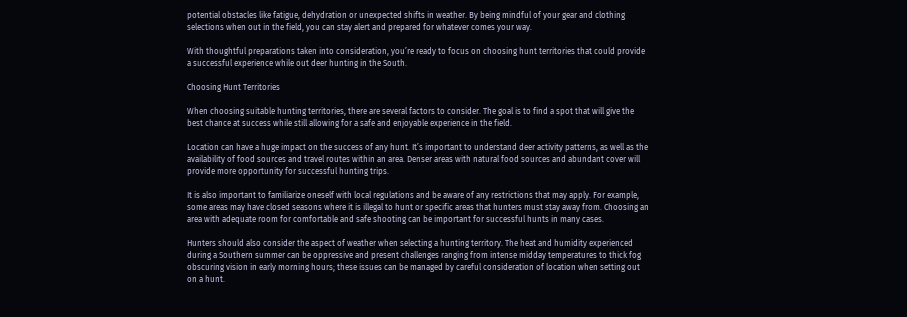potential obstacles like fatigue, dehydration or unexpected shifts in weather. By being mindful of your gear and clothing selections when out in the field, you can stay alert and prepared for whatever comes your way.

With thoughtful preparations taken into consideration, you’re ready to focus on choosing hunt territories that could provide a successful experience while out deer hunting in the South.

Choosing Hunt Territories

When choosing suitable hunting territories, there are several factors to consider. The goal is to find a spot that will give the best chance at success while still allowing for a safe and enjoyable experience in the field.

Location can have a huge impact on the success of any hunt. It’s important to understand deer activity patterns, as well as the availability of food sources and travel routes within an area. Denser areas with natural food sources and abundant cover will provide more opportunity for successful hunting trips.

It is also important to familiarize oneself with local regulations and be aware of any restrictions that may apply. For example, some areas may have closed seasons where it is illegal to hunt or specific areas that hunters must stay away from. Choosing an area with adequate room for comfortable and safe shooting can be important for successful hunts in many cases.

Hunters should also consider the aspect of weather when selecting a hunting territory. The heat and humidity experienced during a Southern summer can be oppressive and present challenges ranging from intense midday temperatures to thick fog obscuring vision in early morning hours; these issues can be managed by careful consideration of location when setting out on a hunt.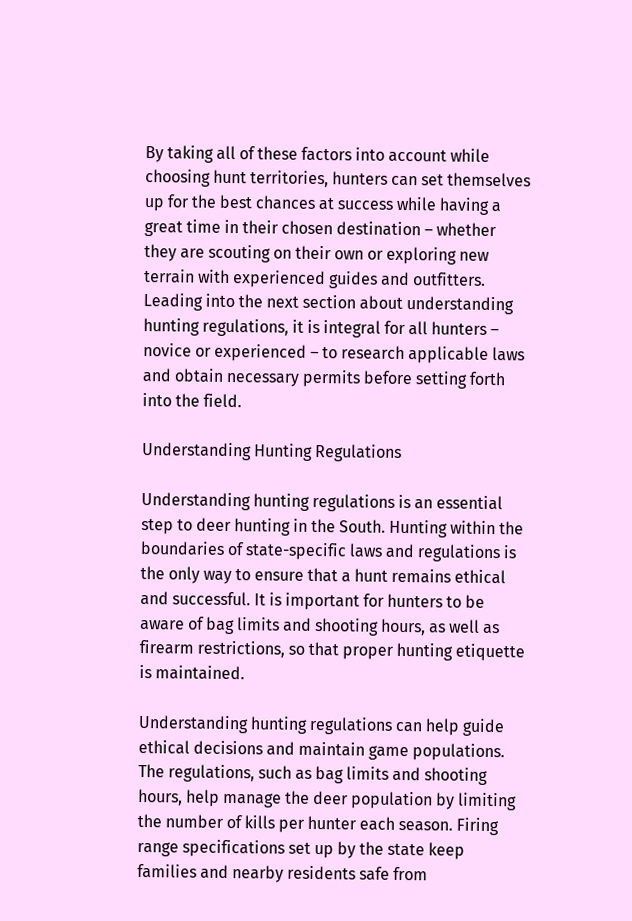By taking all of these factors into account while choosing hunt territories, hunters can set themselves up for the best chances at success while having a great time in their chosen destination – whether they are scouting on their own or exploring new terrain with experienced guides and outfitters. Leading into the next section about understanding hunting regulations, it is integral for all hunters – novice or experienced – to research applicable laws and obtain necessary permits before setting forth into the field.

Understanding Hunting Regulations

Understanding hunting regulations is an essential step to deer hunting in the South. Hunting within the boundaries of state-specific laws and regulations is the only way to ensure that a hunt remains ethical and successful. It is important for hunters to be aware of bag limits and shooting hours, as well as firearm restrictions, so that proper hunting etiquette is maintained.

Understanding hunting regulations can help guide ethical decisions and maintain game populations. The regulations, such as bag limits and shooting hours, help manage the deer population by limiting the number of kills per hunter each season. Firing range specifications set up by the state keep families and nearby residents safe from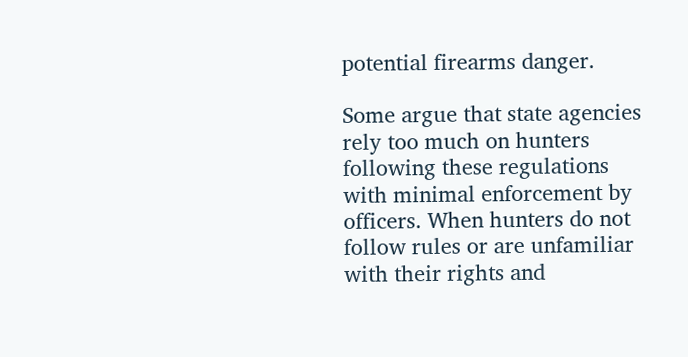potential firearms danger.

Some argue that state agencies rely too much on hunters following these regulations with minimal enforcement by officers. When hunters do not follow rules or are unfamiliar with their rights and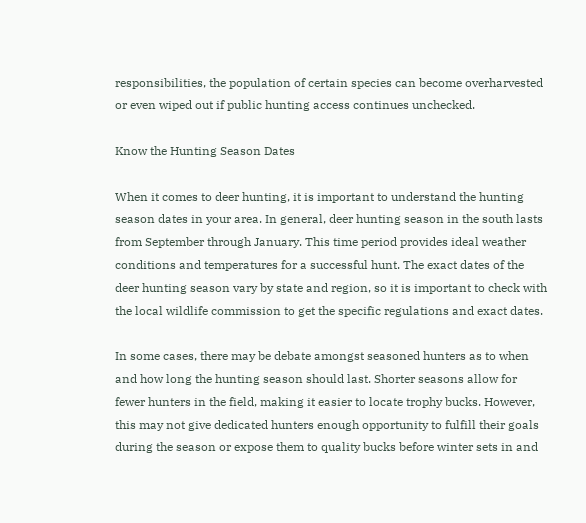responsibilities, the population of certain species can become overharvested or even wiped out if public hunting access continues unchecked.

Know the Hunting Season Dates

When it comes to deer hunting, it is important to understand the hunting season dates in your area. In general, deer hunting season in the south lasts from September through January. This time period provides ideal weather conditions and temperatures for a successful hunt. The exact dates of the deer hunting season vary by state and region, so it is important to check with the local wildlife commission to get the specific regulations and exact dates.

In some cases, there may be debate amongst seasoned hunters as to when and how long the hunting season should last. Shorter seasons allow for fewer hunters in the field, making it easier to locate trophy bucks. However, this may not give dedicated hunters enough opportunity to fulfill their goals during the season or expose them to quality bucks before winter sets in and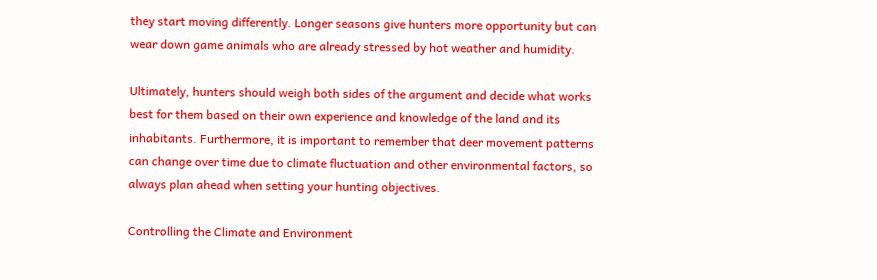they start moving differently. Longer seasons give hunters more opportunity but can wear down game animals who are already stressed by hot weather and humidity.

Ultimately, hunters should weigh both sides of the argument and decide what works best for them based on their own experience and knowledge of the land and its inhabitants. Furthermore, it is important to remember that deer movement patterns can change over time due to climate fluctuation and other environmental factors, so always plan ahead when setting your hunting objectives.

Controlling the Climate and Environment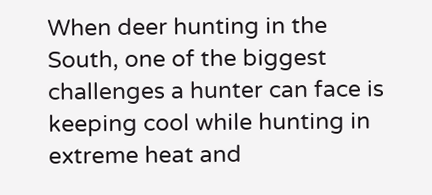When deer hunting in the South, one of the biggest challenges a hunter can face is keeping cool while hunting in extreme heat and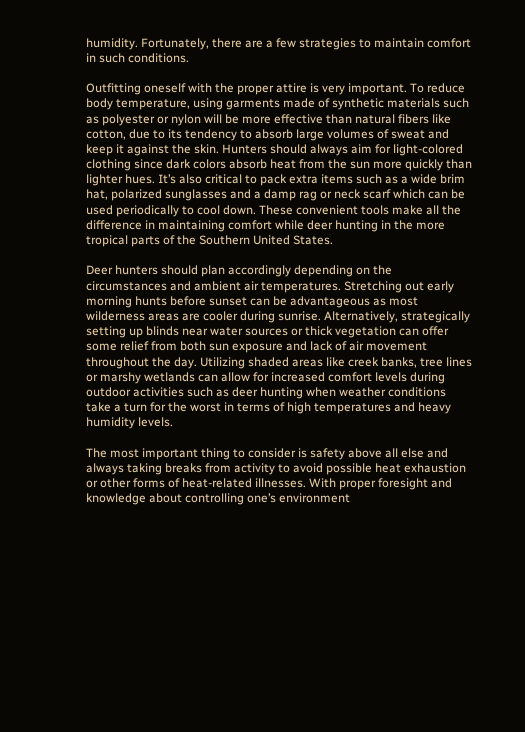humidity. Fortunately, there are a few strategies to maintain comfort in such conditions.

Outfitting oneself with the proper attire is very important. To reduce body temperature, using garments made of synthetic materials such as polyester or nylon will be more effective than natural fibers like cotton, due to its tendency to absorb large volumes of sweat and keep it against the skin. Hunters should always aim for light-colored clothing since dark colors absorb heat from the sun more quickly than lighter hues. It’s also critical to pack extra items such as a wide brim hat, polarized sunglasses and a damp rag or neck scarf which can be used periodically to cool down. These convenient tools make all the difference in maintaining comfort while deer hunting in the more tropical parts of the Southern United States.

Deer hunters should plan accordingly depending on the circumstances and ambient air temperatures. Stretching out early morning hunts before sunset can be advantageous as most wilderness areas are cooler during sunrise. Alternatively, strategically setting up blinds near water sources or thick vegetation can offer some relief from both sun exposure and lack of air movement throughout the day. Utilizing shaded areas like creek banks, tree lines or marshy wetlands can allow for increased comfort levels during outdoor activities such as deer hunting when weather conditions take a turn for the worst in terms of high temperatures and heavy humidity levels.

The most important thing to consider is safety above all else and always taking breaks from activity to avoid possible heat exhaustion or other forms of heat-related illnesses. With proper foresight and knowledge about controlling one’s environment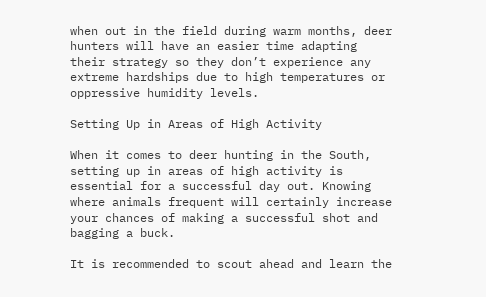when out in the field during warm months, deer hunters will have an easier time adapting their strategy so they don’t experience any extreme hardships due to high temperatures or oppressive humidity levels.

Setting Up in Areas of High Activity

When it comes to deer hunting in the South, setting up in areas of high activity is essential for a successful day out. Knowing where animals frequent will certainly increase your chances of making a successful shot and bagging a buck.

It is recommended to scout ahead and learn the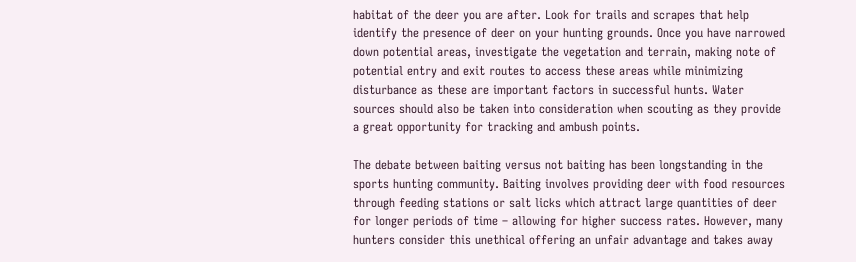habitat of the deer you are after. Look for trails and scrapes that help identify the presence of deer on your hunting grounds. Once you have narrowed down potential areas, investigate the vegetation and terrain, making note of potential entry and exit routes to access these areas while minimizing disturbance as these are important factors in successful hunts. Water sources should also be taken into consideration when scouting as they provide a great opportunity for tracking and ambush points.

The debate between baiting versus not baiting has been longstanding in the sports hunting community. Baiting involves providing deer with food resources through feeding stations or salt licks which attract large quantities of deer for longer periods of time – allowing for higher success rates. However, many hunters consider this unethical offering an unfair advantage and takes away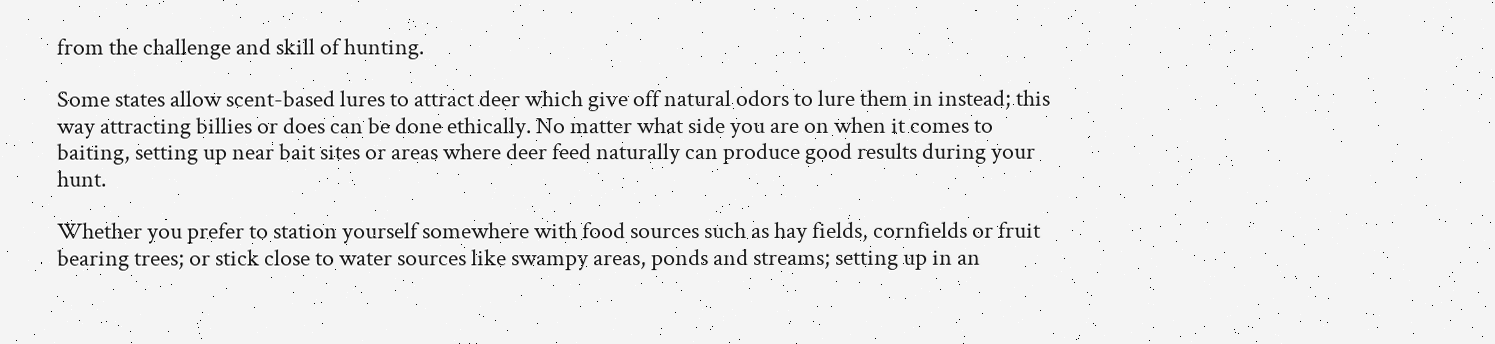from the challenge and skill of hunting.

Some states allow scent-based lures to attract deer which give off natural odors to lure them in instead; this way attracting billies or does can be done ethically. No matter what side you are on when it comes to baiting, setting up near bait sites or areas where deer feed naturally can produce good results during your hunt.

Whether you prefer to station yourself somewhere with food sources such as hay fields, cornfields or fruit bearing trees; or stick close to water sources like swampy areas, ponds and streams; setting up in an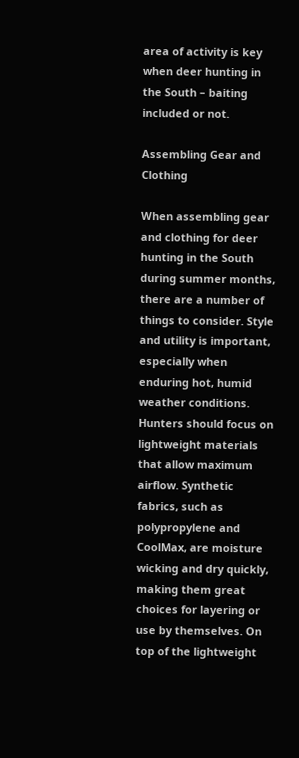area of activity is key when deer hunting in the South – baiting included or not.

Assembling Gear and Clothing

When assembling gear and clothing for deer hunting in the South during summer months, there are a number of things to consider. Style and utility is important, especially when enduring hot, humid weather conditions. Hunters should focus on lightweight materials that allow maximum airflow. Synthetic fabrics, such as polypropylene and CoolMax, are moisture wicking and dry quickly, making them great choices for layering or use by themselves. On top of the lightweight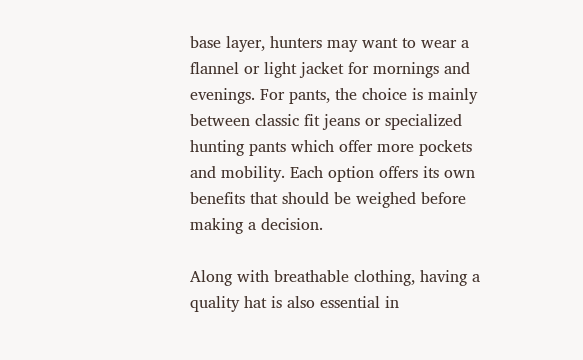base layer, hunters may want to wear a flannel or light jacket for mornings and evenings. For pants, the choice is mainly between classic fit jeans or specialized hunting pants which offer more pockets and mobility. Each option offers its own benefits that should be weighed before making a decision.

Along with breathable clothing, having a quality hat is also essential in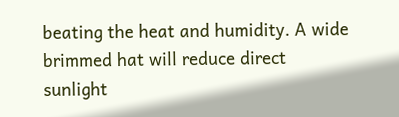beating the heat and humidity. A wide brimmed hat will reduce direct sunlight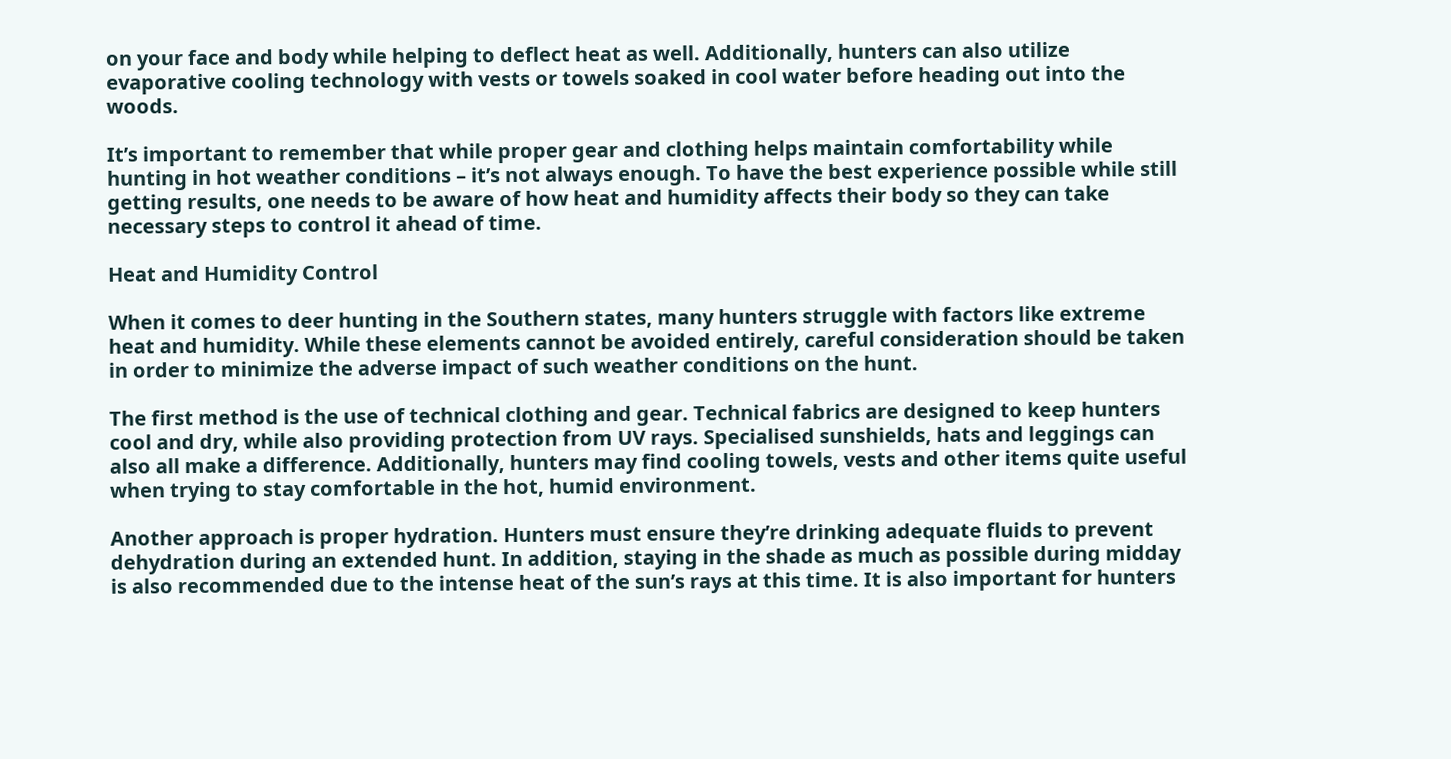on your face and body while helping to deflect heat as well. Additionally, hunters can also utilize evaporative cooling technology with vests or towels soaked in cool water before heading out into the woods.

It’s important to remember that while proper gear and clothing helps maintain comfortability while hunting in hot weather conditions – it’s not always enough. To have the best experience possible while still getting results, one needs to be aware of how heat and humidity affects their body so they can take necessary steps to control it ahead of time.

Heat and Humidity Control

When it comes to deer hunting in the Southern states, many hunters struggle with factors like extreme heat and humidity. While these elements cannot be avoided entirely, careful consideration should be taken in order to minimize the adverse impact of such weather conditions on the hunt.

The first method is the use of technical clothing and gear. Technical fabrics are designed to keep hunters cool and dry, while also providing protection from UV rays. Specialised sunshields, hats and leggings can also all make a difference. Additionally, hunters may find cooling towels, vests and other items quite useful when trying to stay comfortable in the hot, humid environment.

Another approach is proper hydration. Hunters must ensure they’re drinking adequate fluids to prevent dehydration during an extended hunt. In addition, staying in the shade as much as possible during midday is also recommended due to the intense heat of the sun’s rays at this time. It is also important for hunters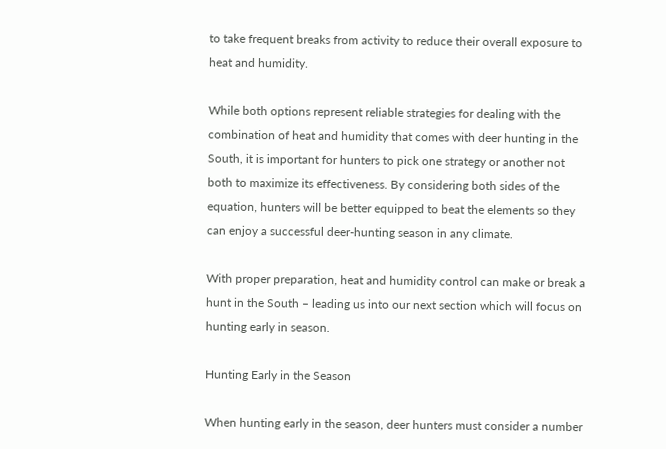to take frequent breaks from activity to reduce their overall exposure to heat and humidity.

While both options represent reliable strategies for dealing with the combination of heat and humidity that comes with deer hunting in the South, it is important for hunters to pick one strategy or another not both to maximize its effectiveness. By considering both sides of the equation, hunters will be better equipped to beat the elements so they can enjoy a successful deer-hunting season in any climate.

With proper preparation, heat and humidity control can make or break a hunt in the South – leading us into our next section which will focus on hunting early in season.

Hunting Early in the Season

When hunting early in the season, deer hunters must consider a number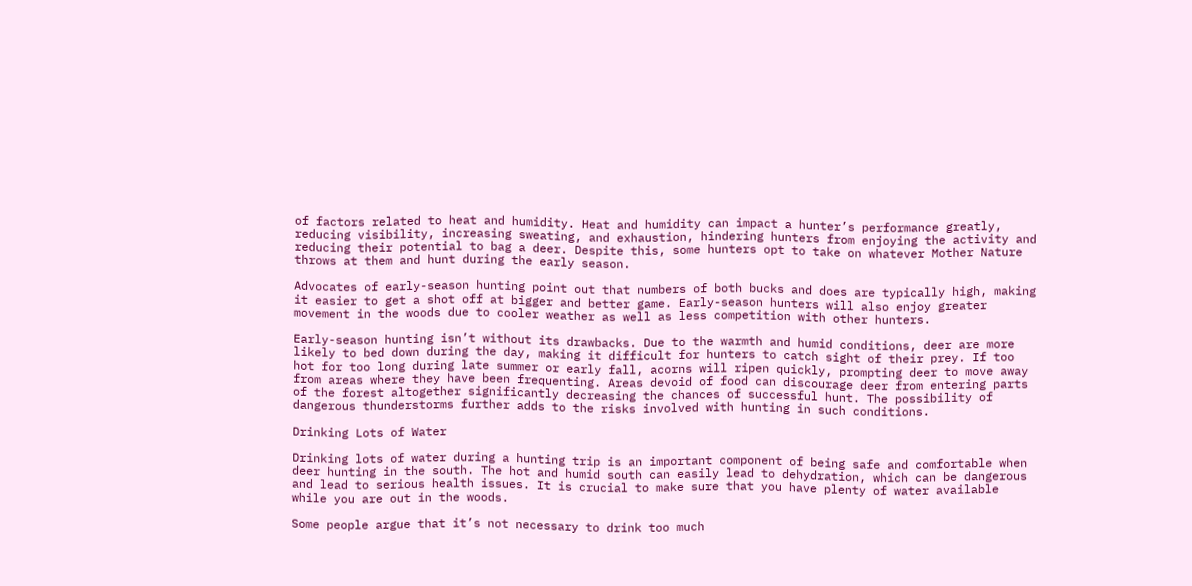of factors related to heat and humidity. Heat and humidity can impact a hunter’s performance greatly, reducing visibility, increasing sweating, and exhaustion, hindering hunters from enjoying the activity and reducing their potential to bag a deer. Despite this, some hunters opt to take on whatever Mother Nature throws at them and hunt during the early season.

Advocates of early-season hunting point out that numbers of both bucks and does are typically high, making it easier to get a shot off at bigger and better game. Early-season hunters will also enjoy greater movement in the woods due to cooler weather as well as less competition with other hunters.

Early-season hunting isn’t without its drawbacks. Due to the warmth and humid conditions, deer are more likely to bed down during the day, making it difficult for hunters to catch sight of their prey. If too hot for too long during late summer or early fall, acorns will ripen quickly, prompting deer to move away from areas where they have been frequenting. Areas devoid of food can discourage deer from entering parts of the forest altogether significantly decreasing the chances of successful hunt. The possibility of dangerous thunderstorms further adds to the risks involved with hunting in such conditions.

Drinking Lots of Water

Drinking lots of water during a hunting trip is an important component of being safe and comfortable when deer hunting in the south. The hot and humid south can easily lead to dehydration, which can be dangerous and lead to serious health issues. It is crucial to make sure that you have plenty of water available while you are out in the woods.

Some people argue that it’s not necessary to drink too much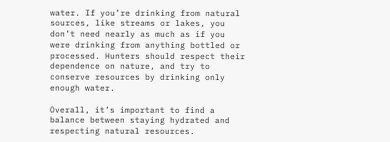water. If you’re drinking from natural sources, like streams or lakes, you don’t need nearly as much as if you were drinking from anything bottled or processed. Hunters should respect their dependence on nature, and try to conserve resources by drinking only enough water.

Overall, it’s important to find a balance between staying hydrated and respecting natural resources.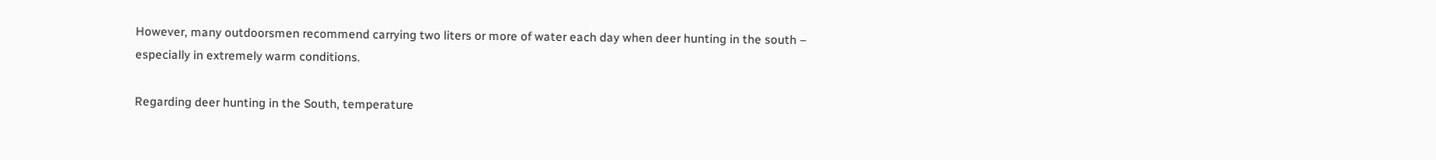However, many outdoorsmen recommend carrying two liters or more of water each day when deer hunting in the south – especially in extremely warm conditions.

Regarding deer hunting in the South, temperature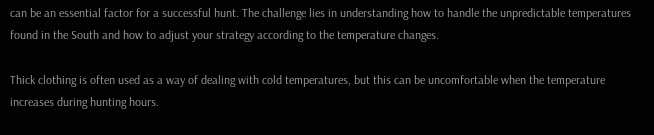can be an essential factor for a successful hunt. The challenge lies in understanding how to handle the unpredictable temperatures found in the South and how to adjust your strategy according to the temperature changes.

Thick clothing is often used as a way of dealing with cold temperatures, but this can be uncomfortable when the temperature increases during hunting hours.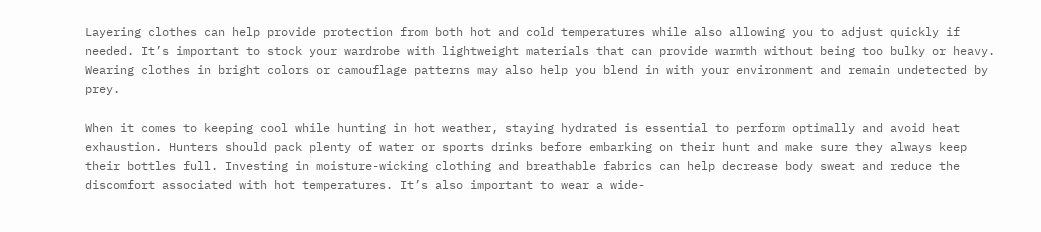Layering clothes can help provide protection from both hot and cold temperatures while also allowing you to adjust quickly if needed. It’s important to stock your wardrobe with lightweight materials that can provide warmth without being too bulky or heavy. Wearing clothes in bright colors or camouflage patterns may also help you blend in with your environment and remain undetected by prey.

When it comes to keeping cool while hunting in hot weather, staying hydrated is essential to perform optimally and avoid heat exhaustion. Hunters should pack plenty of water or sports drinks before embarking on their hunt and make sure they always keep their bottles full. Investing in moisture-wicking clothing and breathable fabrics can help decrease body sweat and reduce the discomfort associated with hot temperatures. It’s also important to wear a wide-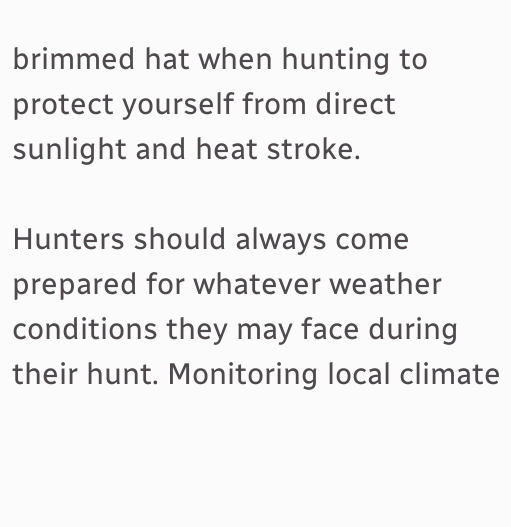brimmed hat when hunting to protect yourself from direct sunlight and heat stroke.

Hunters should always come prepared for whatever weather conditions they may face during their hunt. Monitoring local climate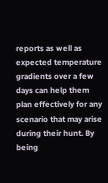reports as well as expected temperature gradients over a few days can help them plan effectively for any scenario that may arise during their hunt. By being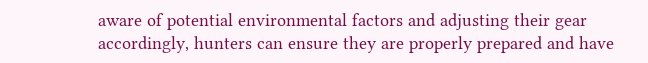aware of potential environmental factors and adjusting their gear accordingly, hunters can ensure they are properly prepared and have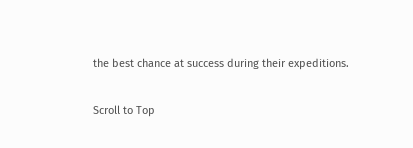the best chance at success during their expeditions.

Scroll to Top